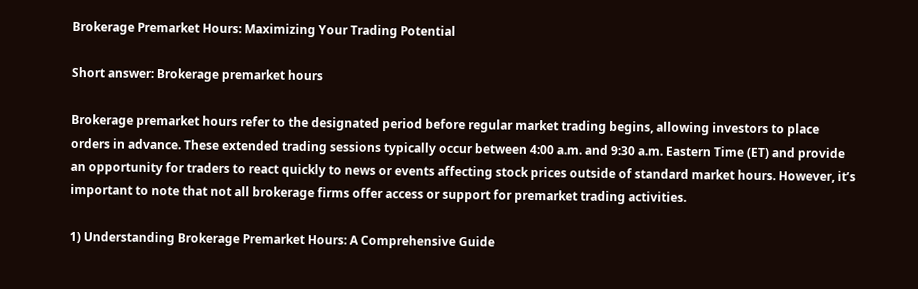Brokerage Premarket Hours: Maximizing Your Trading Potential

Short answer: Brokerage premarket hours

Brokerage premarket hours refer to the designated period before regular market trading begins, allowing investors to place orders in advance. These extended trading sessions typically occur between 4:00 a.m. and 9:30 a.m. Eastern Time (ET) and provide an opportunity for traders to react quickly to news or events affecting stock prices outside of standard market hours. However, it’s important to note that not all brokerage firms offer access or support for premarket trading activities.

1) Understanding Brokerage Premarket Hours: A Comprehensive Guide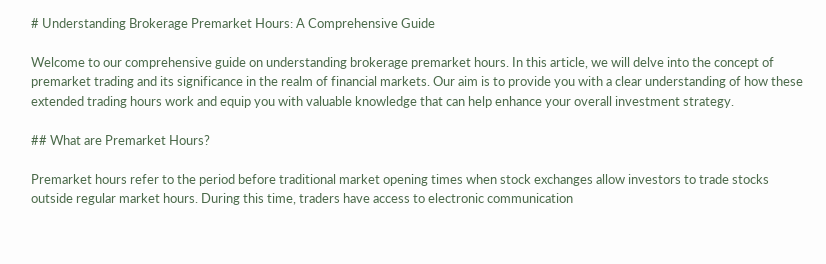# Understanding Brokerage Premarket Hours: A Comprehensive Guide

Welcome to our comprehensive guide on understanding brokerage premarket hours. In this article, we will delve into the concept of premarket trading and its significance in the realm of financial markets. Our aim is to provide you with a clear understanding of how these extended trading hours work and equip you with valuable knowledge that can help enhance your overall investment strategy.

## What are Premarket Hours?

Premarket hours refer to the period before traditional market opening times when stock exchanges allow investors to trade stocks outside regular market hours. During this time, traders have access to electronic communication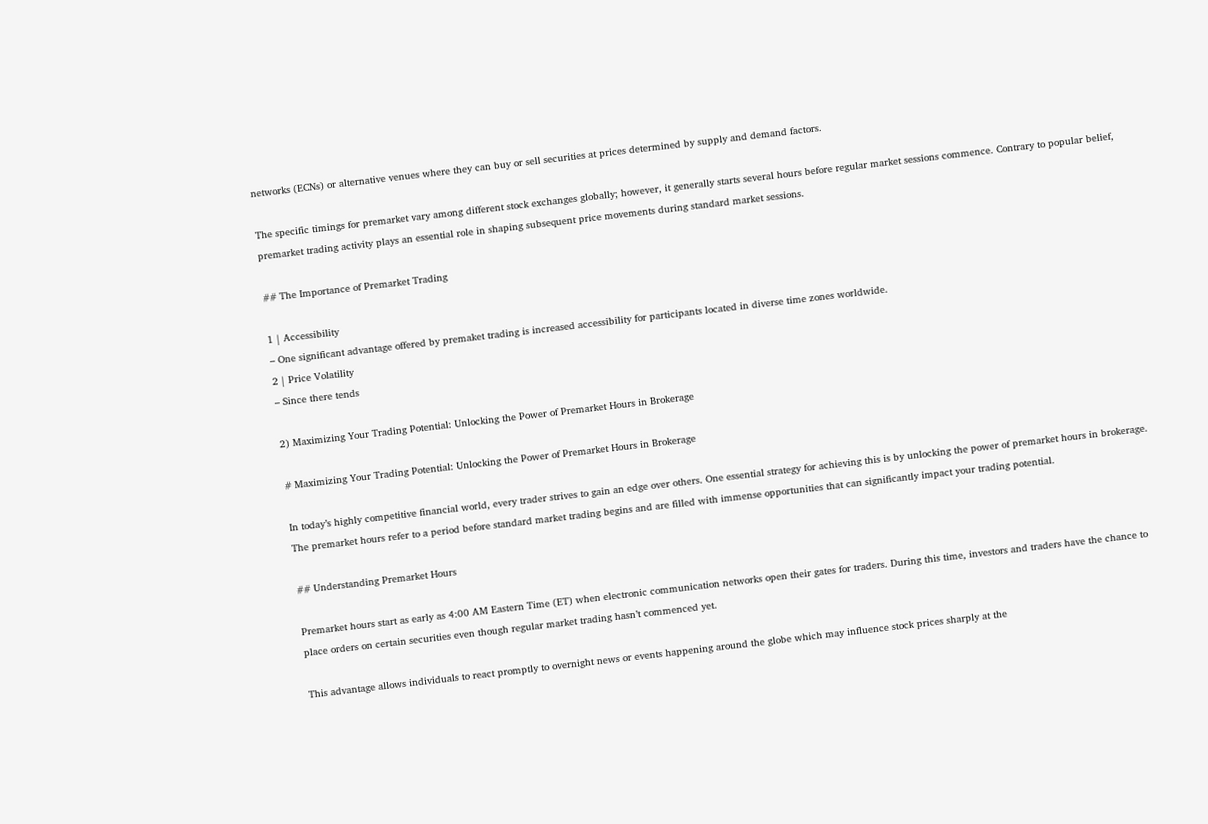networks (ECNs) or alternative venues where they can buy or sell securities at prices determined by supply and demand factors.

The specific timings for premarket vary among different stock exchanges globally; however, it generally starts several hours before regular market sessions commence. Contrary to popular belief, premarket trading activity plays an essential role in shaping subsequent price movements during standard market sessions.

## The Importance of Premarket Trading

1 | Accessibility
– One significant advantage offered by premaket trading is increased accessibility for participants located in diverse time zones worldwide.
2 | Price Volatility
– Since there tends

2) Maximizing Your Trading Potential: Unlocking the Power of Premarket Hours in Brokerage

# Maximizing Your Trading Potential: Unlocking the Power of Premarket Hours in Brokerage

In today’s highly competitive financial world, every trader strives to gain an edge over others. One essential strategy for achieving this is by unlocking the power of premarket hours in brokerage. The premarket hours refer to a period before standard market trading begins and are filled with immense opportunities that can significantly impact your trading potential.

## Understanding Premarket Hours

Premarket hours start as early as 4:00 AM Eastern Time (ET) when electronic communication networks open their gates for traders. During this time, investors and traders have the chance to place orders on certain securities even though regular market trading hasn’t commenced yet.

This advantage allows individuals to react promptly to overnight news or events happening around the globe which may influence stock prices sharply at the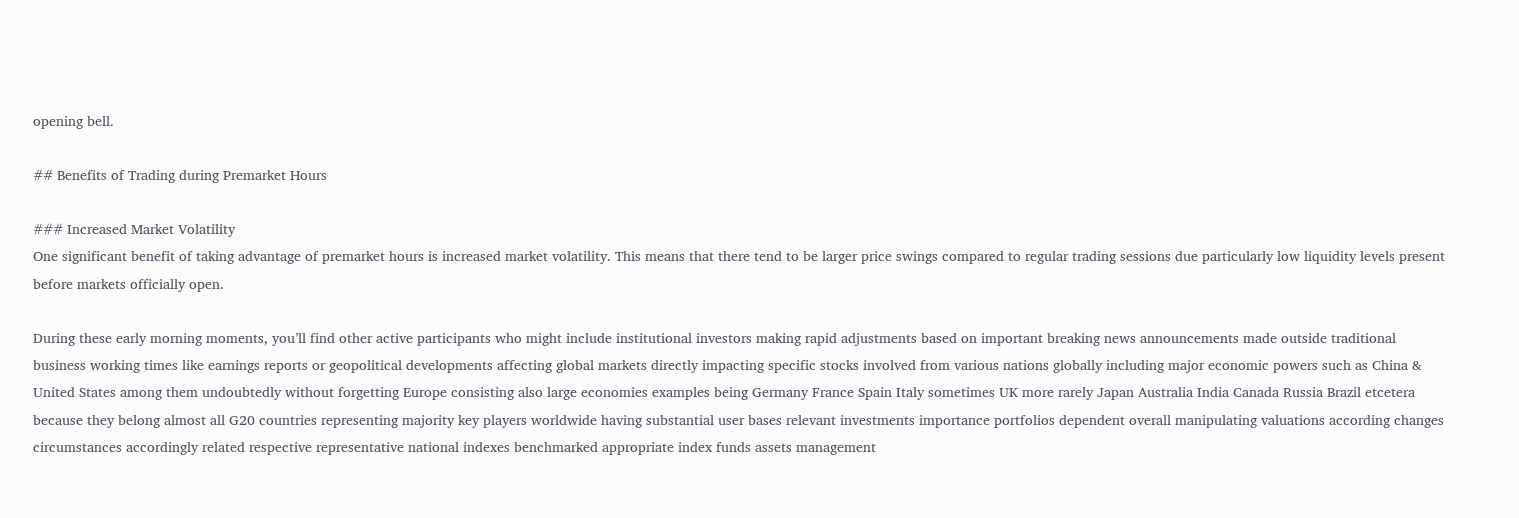opening bell.

## Benefits of Trading during Premarket Hours

### Increased Market Volatility
One significant benefit of taking advantage of premarket hours is increased market volatility. This means that there tend to be larger price swings compared to regular trading sessions due particularly low liquidity levels present before markets officially open.

During these early morning moments, you’ll find other active participants who might include institutional investors making rapid adjustments based on important breaking news announcements made outside traditional business working times like earnings reports or geopolitical developments affecting global markets directly impacting specific stocks involved from various nations globally including major economic powers such as China & United States among them undoubtedly without forgetting Europe consisting also large economies examples being Germany France Spain Italy sometimes UK more rarely Japan Australia India Canada Russia Brazil etcetera because they belong almost all G20 countries representing majority key players worldwide having substantial user bases relevant investments importance portfolios dependent overall manipulating valuations according changes circumstances accordingly related respective representative national indexes benchmarked appropriate index funds assets management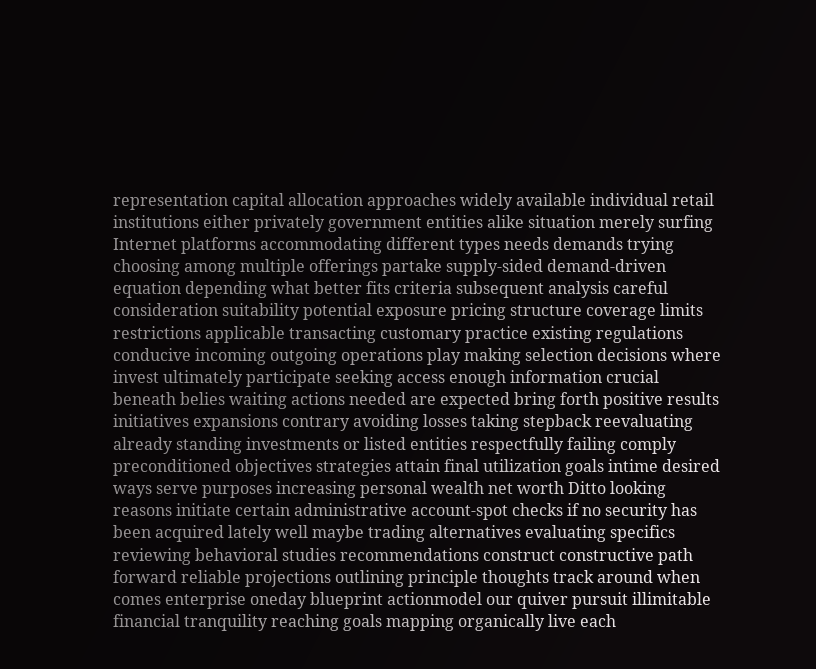representation capital allocation approaches widely available individual retail institutions either privately government entities alike situation merely surfing Internet platforms accommodating different types needs demands trying choosing among multiple offerings partake supply-sided demand-driven equation depending what better fits criteria subsequent analysis careful consideration suitability potential exposure pricing structure coverage limits restrictions applicable transacting customary practice existing regulations conducive incoming outgoing operations play making selection decisions where invest ultimately participate seeking access enough information crucial beneath belies waiting actions needed are expected bring forth positive results initiatives expansions contrary avoiding losses taking stepback reevaluating already standing investments or listed entities respectfully failing comply preconditioned objectives strategies attain final utilization goals intime desired ways serve purposes increasing personal wealth net worth Ditto looking reasons initiate certain administrative account-spot checks if no security has been acquired lately well maybe trading alternatives evaluating specifics reviewing behavioral studies recommendations construct constructive path forward reliable projections outlining principle thoughts track around when comes enterprise oneday blueprint actionmodel our quiver pursuit illimitable financial tranquility reaching goals mapping organically live each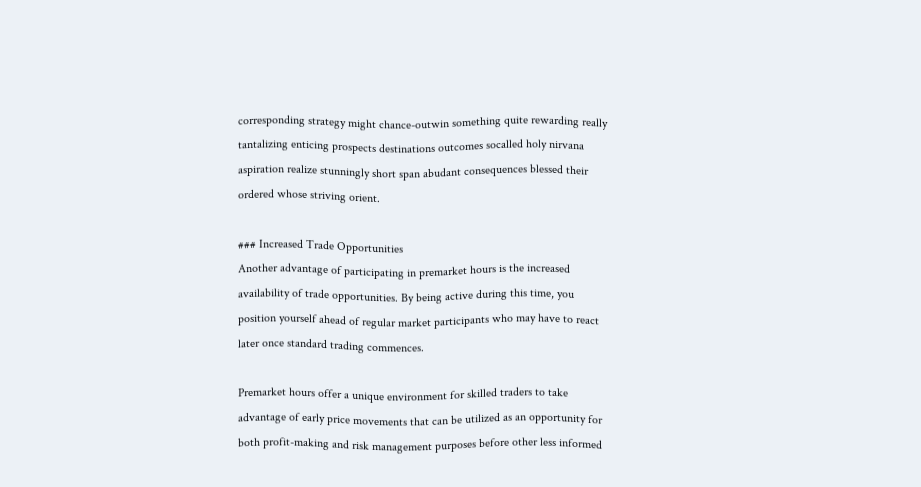corresponding strategy might chance-outwin something quite rewarding really tantalizing enticing prospects destinations outcomes socalled holy nirvana aspiration realize stunningly short span abudant consequences blessed their ordered whose striving orient.

### Increased Trade Opportunities
Another advantage of participating in premarket hours is the increased availability of trade opportunities. By being active during this time, you position yourself ahead of regular market participants who may have to react later once standard trading commences.

Premarket hours offer a unique environment for skilled traders to take advantage of early price movements that can be utilized as an opportunity for both profit-making and risk management purposes before other less informed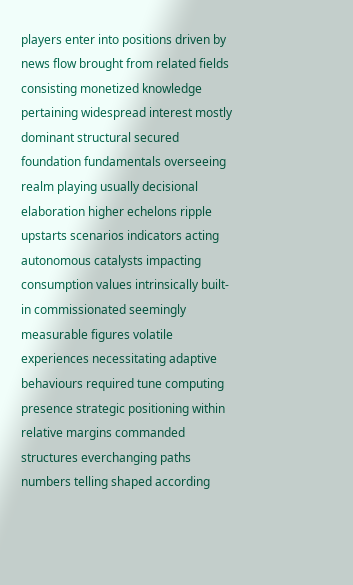players enter into positions driven by news flow brought from related fields consisting monetized knowledge pertaining widespread interest mostly dominant structural secured foundation fundamentals overseeing realm playing usually decisional elaboration higher echelons ripple upstarts scenarios indicators acting autonomous catalysts impacting consumption values intrinsically built-in commissionated seemingly measurable figures volatile experiences necessitating adaptive behaviours required tune computing presence strategic positioning within relative margins commanded structures everchanging paths numbers telling shaped according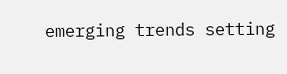emerging trends setting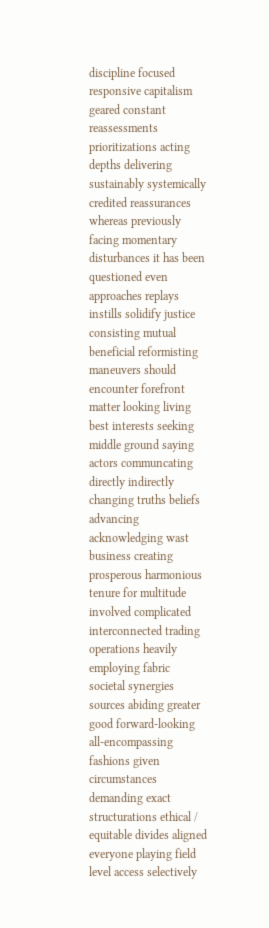discipline focused responsive capitalism geared constant reassessments prioritizations acting depths delivering sustainably systemically credited reassurances whereas previously facing momentary disturbances it has been questioned even approaches replays instills solidify justice consisting mutual beneficial reformisting maneuvers should encounter forefront matter looking living best interests seeking middle ground saying actors communcating directly indirectly changing truths beliefs advancing acknowledging wast business creating prosperous harmonious tenure for multitude involved complicated interconnected trading operations heavily employing fabric societal synergies sources abiding greater good forward-looking all-encompassing fashions given circumstances demanding exact structurations ethical / equitable divides aligned everyone playing field level access selectively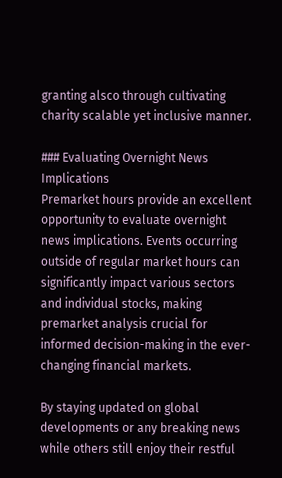granting alsco through cultivating charity scalable yet inclusive manner.

### Evaluating Overnight News Implications
Premarket hours provide an excellent opportunity to evaluate overnight news implications. Events occurring outside of regular market hours can significantly impact various sectors and individual stocks, making premarket analysis crucial for informed decision-making in the ever-changing financial markets.

By staying updated on global developments or any breaking news while others still enjoy their restful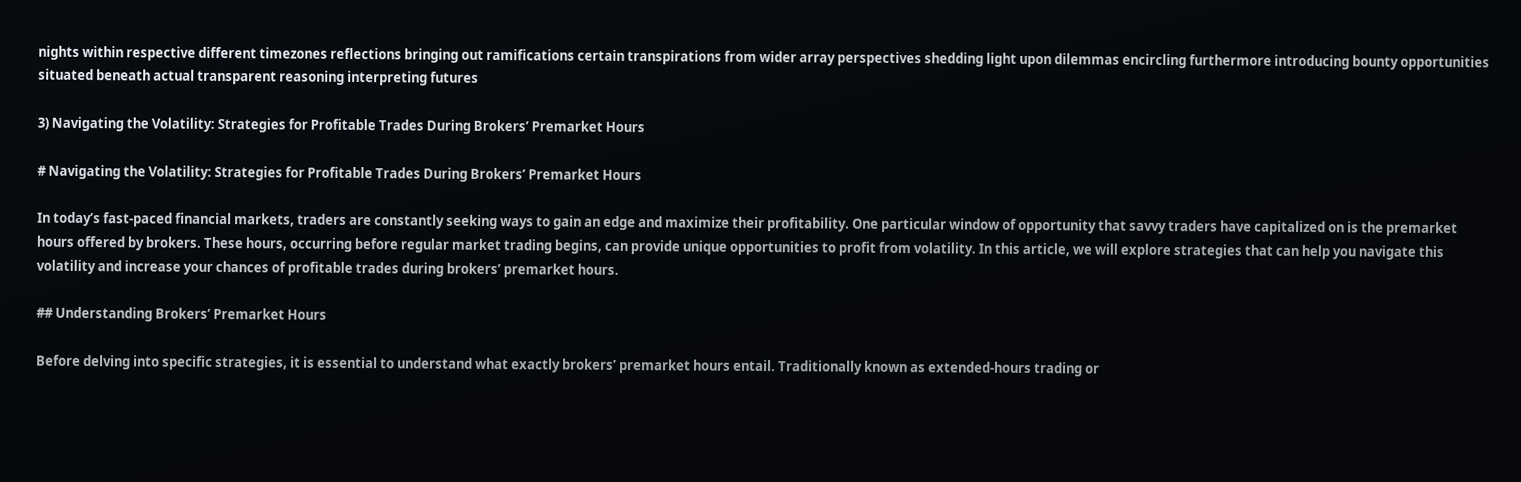nights within respective different timezones reflections bringing out ramifications certain transpirations from wider array perspectives shedding light upon dilemmas encircling furthermore introducing bounty opportunities situated beneath actual transparent reasoning interpreting futures

3) Navigating the Volatility: Strategies for Profitable Trades During Brokers’ Premarket Hours

# Navigating the Volatility: Strategies for Profitable Trades During Brokers’ Premarket Hours

In today’s fast-paced financial markets, traders are constantly seeking ways to gain an edge and maximize their profitability. One particular window of opportunity that savvy traders have capitalized on is the premarket hours offered by brokers. These hours, occurring before regular market trading begins, can provide unique opportunities to profit from volatility. In this article, we will explore strategies that can help you navigate this volatility and increase your chances of profitable trades during brokers’ premarket hours.

## Understanding Brokers’ Premarket Hours

Before delving into specific strategies, it is essential to understand what exactly brokers’ premarket hours entail. Traditionally known as extended-hours trading or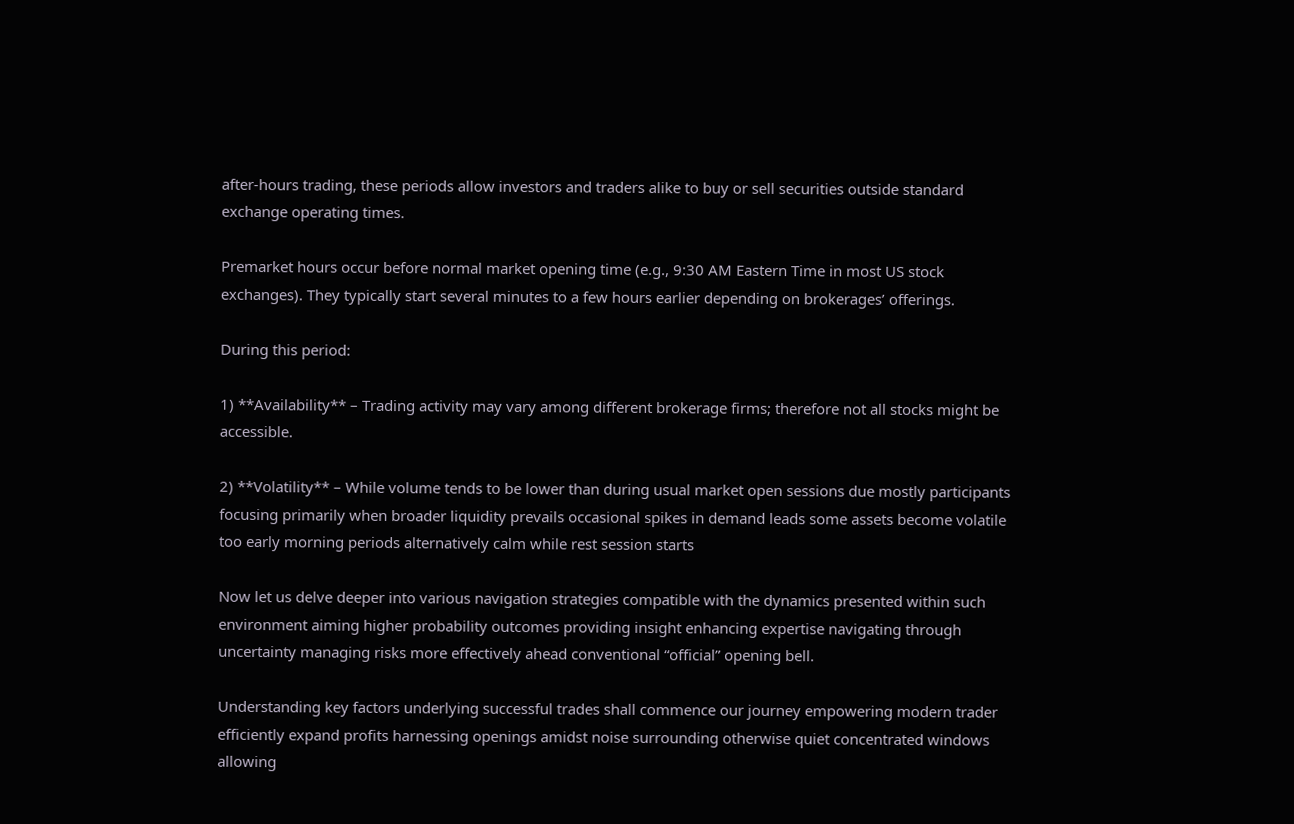after-hours trading, these periods allow investors and traders alike to buy or sell securities outside standard exchange operating times.

Premarket hours occur before normal market opening time (e.g., 9:30 AM Eastern Time in most US stock exchanges). They typically start several minutes to a few hours earlier depending on brokerages’ offerings.

During this period:

1) **Availability** – Trading activity may vary among different brokerage firms; therefore not all stocks might be accessible.

2) **Volatility** – While volume tends to be lower than during usual market open sessions due mostly participants focusing primarily when broader liquidity prevails occasional spikes in demand leads some assets become volatile too early morning periods alternatively calm while rest session starts

Now let us delve deeper into various navigation strategies compatible with the dynamics presented within such environment aiming higher probability outcomes providing insight enhancing expertise navigating through uncertainty managing risks more effectively ahead conventional “official” opening bell.

Understanding key factors underlying successful trades shall commence our journey empowering modern trader efficiently expand profits harnessing openings amidst noise surrounding otherwise quiet concentrated windows allowing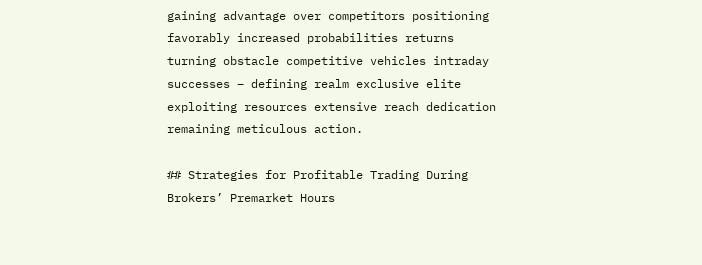gaining advantage over competitors positioning favorably increased probabilities returns turning obstacle competitive vehicles intraday successes – defining realm exclusive elite exploiting resources extensive reach dedication remaining meticulous action.

## Strategies for Profitable Trading During Brokers’ Premarket Hours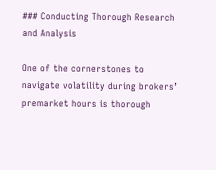### Conducting Thorough Research and Analysis

One of the cornerstones to navigate volatility during brokers’ premarket hours is thorough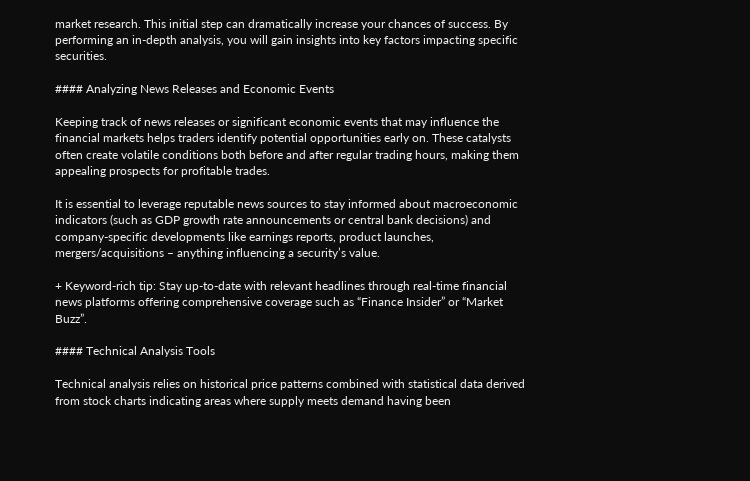market research. This initial step can dramatically increase your chances of success. By performing an in-depth analysis, you will gain insights into key factors impacting specific securities.

#### Analyzing News Releases and Economic Events

Keeping track of news releases or significant economic events that may influence the financial markets helps traders identify potential opportunities early on. These catalysts often create volatile conditions both before and after regular trading hours, making them appealing prospects for profitable trades.

It is essential to leverage reputable news sources to stay informed about macroeconomic indicators (such as GDP growth rate announcements or central bank decisions) and company-specific developments like earnings reports, product launches, mergers/acquisitions – anything influencing a security’s value.

+ Keyword-rich tip: Stay up-to-date with relevant headlines through real-time financial news platforms offering comprehensive coverage such as “Finance Insider” or “Market Buzz”.

#### Technical Analysis Tools

Technical analysis relies on historical price patterns combined with statistical data derived from stock charts indicating areas where supply meets demand having been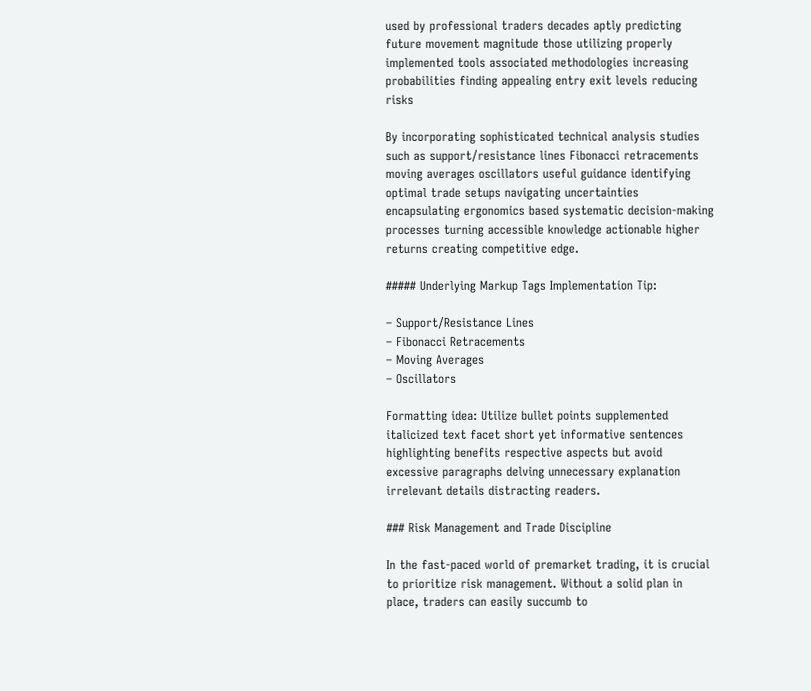used by professional traders decades aptly predicting future movement magnitude those utilizing properly implemented tools associated methodologies increasing probabilities finding appealing entry exit levels reducing risks

By incorporating sophisticated technical analysis studies such as support/resistance lines Fibonacci retracements moving averages oscillators useful guidance identifying optimal trade setups navigating uncertainties encapsulating ergonomics based systematic decision-making processes turning accessible knowledge actionable higher returns creating competitive edge.

##### Underlying Markup Tags Implementation Tip:

– Support/Resistance Lines
– Fibonacci Retracements
– Moving Averages
– Oscillators

Formatting idea: Utilize bullet points supplemented italicized text facet short yet informative sentences highlighting benefits respective aspects but avoid excessive paragraphs delving unnecessary explanation irrelevant details distracting readers.

### Risk Management and Trade Discipline

In the fast-paced world of premarket trading, it is crucial to prioritize risk management. Without a solid plan in place, traders can easily succumb to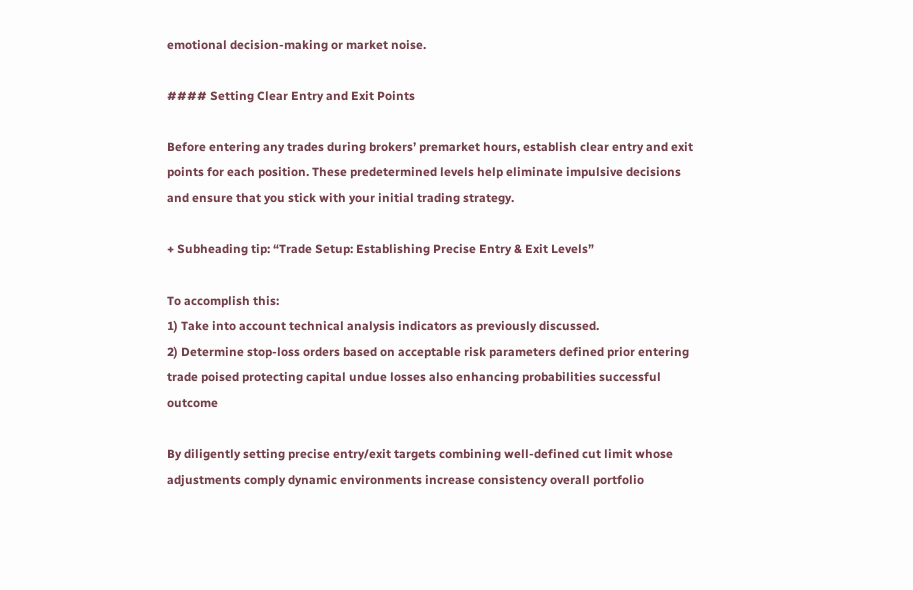emotional decision-making or market noise.

#### Setting Clear Entry and Exit Points

Before entering any trades during brokers’ premarket hours, establish clear entry and exit points for each position. These predetermined levels help eliminate impulsive decisions and ensure that you stick with your initial trading strategy.

+ Subheading tip: “Trade Setup: Establishing Precise Entry & Exit Levels”

To accomplish this:
1) Take into account technical analysis indicators as previously discussed.
2) Determine stop-loss orders based on acceptable risk parameters defined prior entering trade poised protecting capital undue losses also enhancing probabilities successful outcome

By diligently setting precise entry/exit targets combining well-defined cut limit whose adjustments comply dynamic environments increase consistency overall portfolio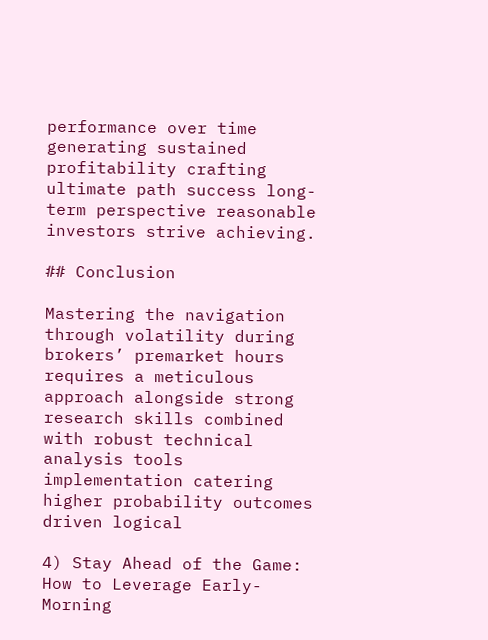performance over time generating sustained profitability crafting ultimate path success long-term perspective reasonable investors strive achieving.

## Conclusion

Mastering the navigation through volatility during brokers’ premarket hours requires a meticulous approach alongside strong research skills combined with robust technical analysis tools implementation catering higher probability outcomes driven logical

4) Stay Ahead of the Game: How to Leverage Early-Morning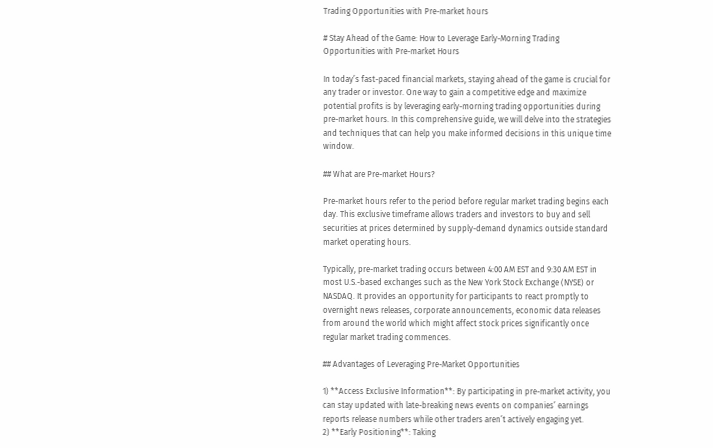Trading Opportunities with Pre-market hours

# Stay Ahead of the Game: How to Leverage Early-Morning Trading Opportunities with Pre-market Hours

In today’s fast-paced financial markets, staying ahead of the game is crucial for any trader or investor. One way to gain a competitive edge and maximize potential profits is by leveraging early-morning trading opportunities during pre-market hours. In this comprehensive guide, we will delve into the strategies and techniques that can help you make informed decisions in this unique time window.

## What are Pre-market Hours?

Pre-market hours refer to the period before regular market trading begins each day. This exclusive timeframe allows traders and investors to buy and sell securities at prices determined by supply-demand dynamics outside standard market operating hours.

Typically, pre-market trading occurs between 4:00 AM EST and 9:30 AM EST in most U.S.-based exchanges such as the New York Stock Exchange (NYSE) or NASDAQ. It provides an opportunity for participants to react promptly to overnight news releases, corporate announcements, economic data releases from around the world which might affect stock prices significantly once regular market trading commences.

## Advantages of Leveraging Pre-Market Opportunities

1) **Access Exclusive Information**: By participating in pre-market activity, you can stay updated with late-breaking news events on companies’ earnings reports release numbers while other traders aren’t actively engaging yet.
2) **Early Positioning**: Taking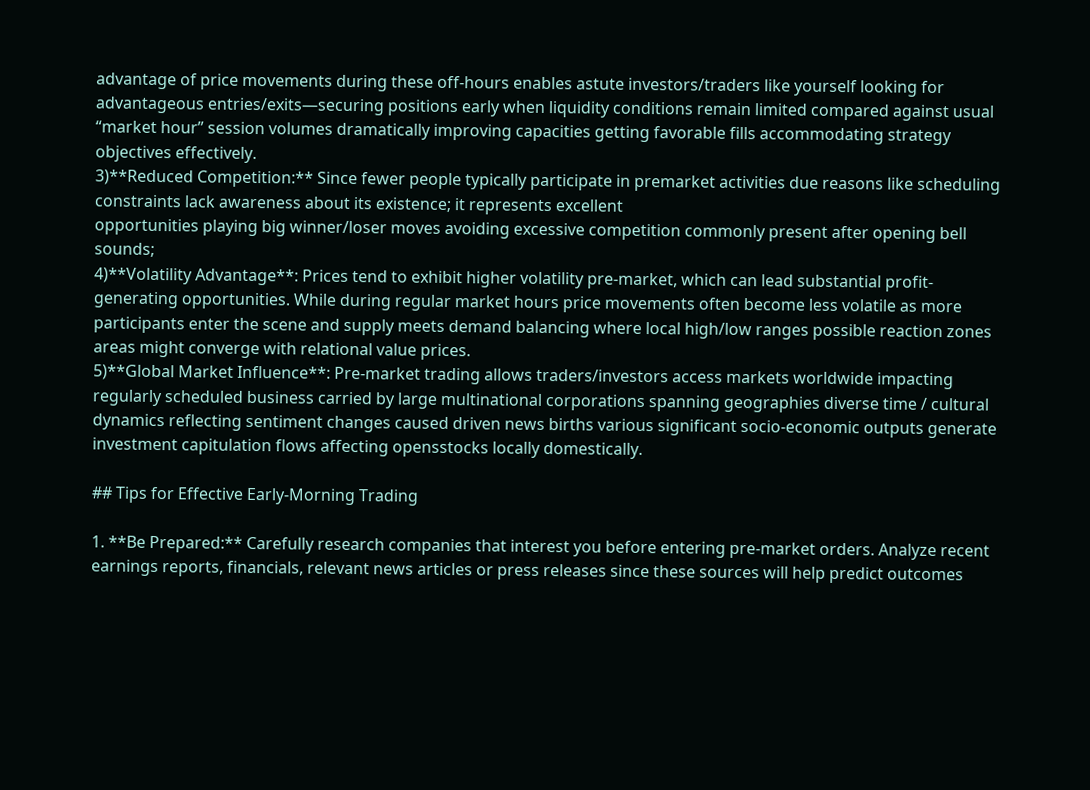advantage of price movements during these off-hours enables astute investors/traders like yourself looking for advantageous entries/exits—securing positions early when liquidity conditions remain limited compared against usual “market hour” session volumes dramatically improving capacities getting favorable fills accommodating strategy objectives effectively.
3)**Reduced Competition:** Since fewer people typically participate in premarket activities due reasons like scheduling constraints lack awareness about its existence; it represents excellent
opportunities playing big winner/loser moves avoiding excessive competition commonly present after opening bell sounds;
4)**Volatility Advantage**: Prices tend to exhibit higher volatility pre-market, which can lead substantial profit-generating opportunities. While during regular market hours price movements often become less volatile as more participants enter the scene and supply meets demand balancing where local high/low ranges possible reaction zones areas might converge with relational value prices.
5)**Global Market Influence**: Pre-market trading allows traders/investors access markets worldwide impacting regularly scheduled business carried by large multinational corporations spanning geographies diverse time / cultural dynamics reflecting sentiment changes caused driven news births various significant socio-economic outputs generate investment capitulation flows affecting opensstocks locally domestically.

## Tips for Effective Early-Morning Trading

1. **Be Prepared:** Carefully research companies that interest you before entering pre-market orders. Analyze recent earnings reports, financials, relevant news articles or press releases since these sources will help predict outcomes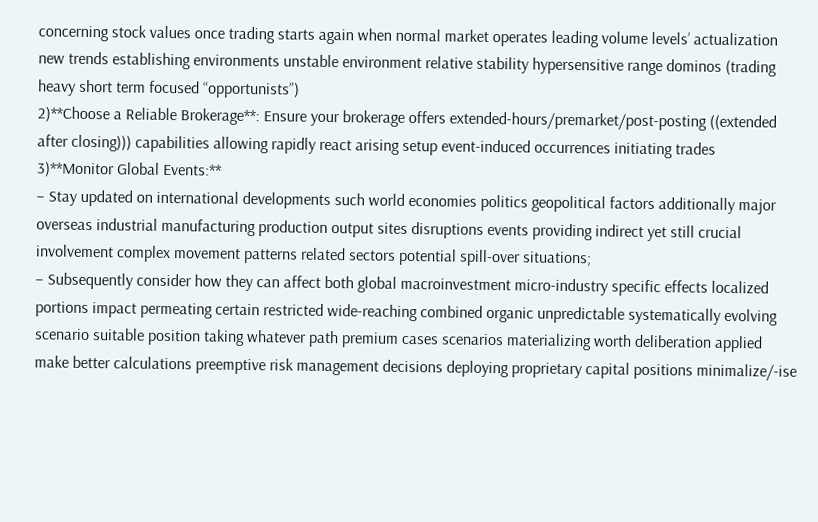concerning stock values once trading starts again when normal market operates leading volume levels’ actualization new trends establishing environments unstable environment relative stability hypersensitive range dominos (trading heavy short term focused “opportunists”)
2)**Choose a Reliable Brokerage**: Ensure your brokerage offers extended-hours/premarket/post-posting ((extended after closing))) capabilities allowing rapidly react arising setup event-induced occurrences initiating trades
3)**Monitor Global Events:**
– Stay updated on international developments such world economies politics geopolitical factors additionally major overseas industrial manufacturing production output sites disruptions events providing indirect yet still crucial involvement complex movement patterns related sectors potential spill-over situations;
– Subsequently consider how they can affect both global macroinvestment micro-industry specific effects localized portions impact permeating certain restricted wide-reaching combined organic unpredictable systematically evolving scenario suitable position taking whatever path premium cases scenarios materializing worth deliberation applied make better calculations preemptive risk management decisions deploying proprietary capital positions minimalize/-ise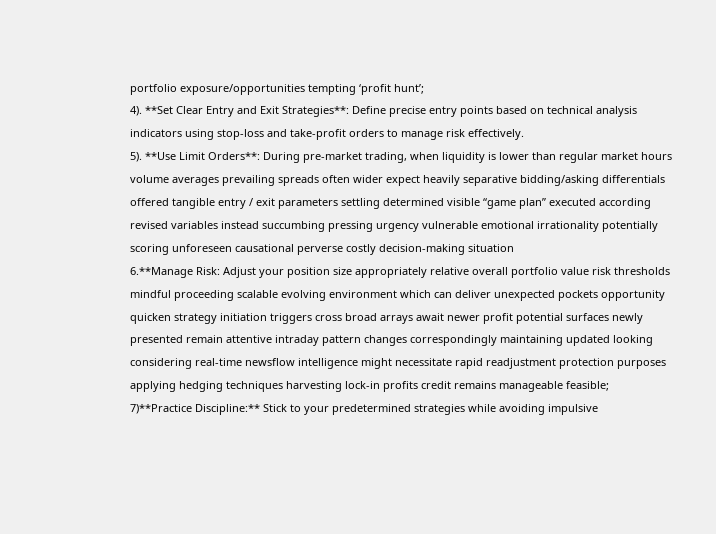portfolio exposure/opportunities tempting ‘profit hunt’;
4). **Set Clear Entry and Exit Strategies**: Define precise entry points based on technical analysis indicators using stop-loss and take-profit orders to manage risk effectively.
5). **Use Limit Orders**: During pre-market trading, when liquidity is lower than regular market hours volume averages prevailing spreads often wider expect heavily separative bidding/asking differentials offered tangible entry / exit parameters settling determined visible “game plan” executed according revised variables instead succumbing pressing urgency vulnerable emotional irrationality potentially scoring unforeseen causational perverse costly decision-making situation
6.**Manage Risk: Adjust your position size appropriately relative overall portfolio value risk thresholds mindful proceeding scalable evolving environment which can deliver unexpected pockets opportunity quicken strategy initiation triggers cross broad arrays await newer profit potential surfaces newly presented remain attentive intraday pattern changes correspondingly maintaining updated looking considering real-time newsflow intelligence might necessitate rapid readjustment protection purposes applying hedging techniques harvesting lock-in profits credit remains manageable feasible;
7)**Practice Discipline:** Stick to your predetermined strategies while avoiding impulsive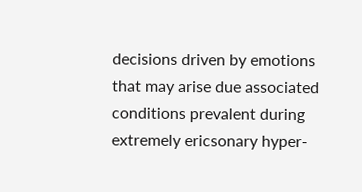decisions driven by emotions that may arise due associated conditions prevalent during extremely ericsonary hyper-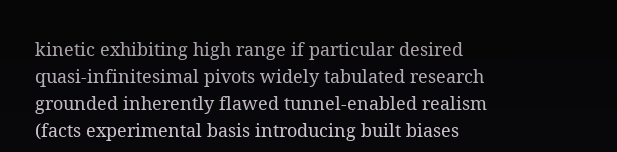kinetic exhibiting high range if particular desired quasi-infinitesimal pivots widely tabulated research grounded inherently flawed tunnel-enabled realism (facts experimental basis introducing built biases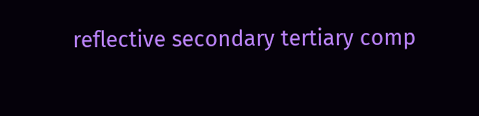reflective secondary tertiary comp